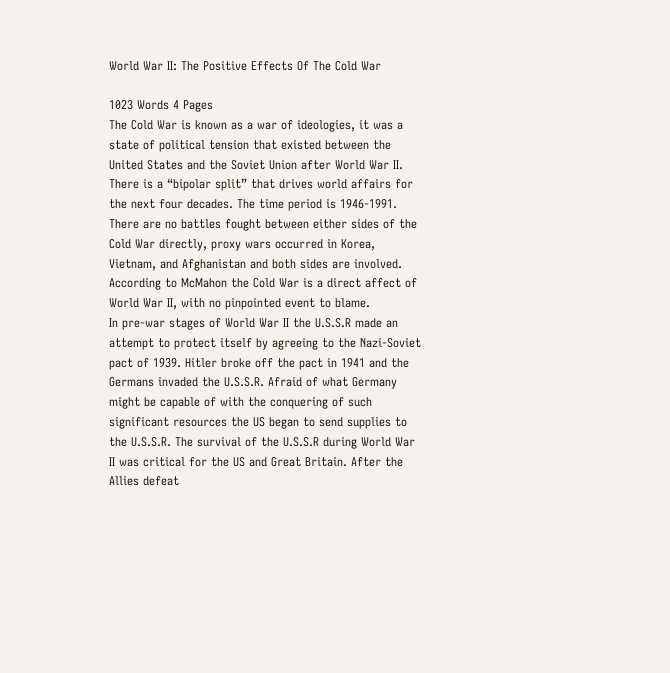World War II: The Positive Effects Of The Cold War

1023 Words 4 Pages
The Cold War is known as a war of ideologies, it was a state of political tension that existed between the United States and the Soviet Union after World War II. There is a “bipolar split” that drives world affairs for the next four decades. The time period is 1946-1991. There are no battles fought between either sides of the Cold War directly, proxy wars occurred in Korea, Vietnam, and Afghanistan and both sides are involved. According to McMahon the Cold War is a direct affect of World War II, with no pinpointed event to blame.
In pre-war stages of World War II the U.S.S.R made an attempt to protect itself by agreeing to the Nazi-Soviet pact of 1939. Hitler broke off the pact in 1941 and the Germans invaded the U.S.S.R. Afraid of what Germany might be capable of with the conquering of such significant resources the US began to send supplies to the U.S.S.R. The survival of the U.S.S.R during World War II was critical for the US and Great Britain. After the Allies defeat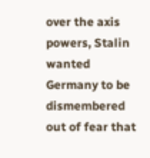over the axis powers, Stalin wanted Germany to be dismembered out of fear that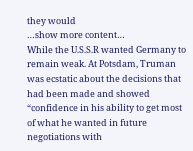they would
…show more content…
While the U.S.S.R wanted Germany to remain weak. At Potsdam, Truman was ecstatic about the decisions that had been made and showed “confidence in his ability to get most of what he wanted in future negotiations with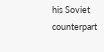his Soviet counterpart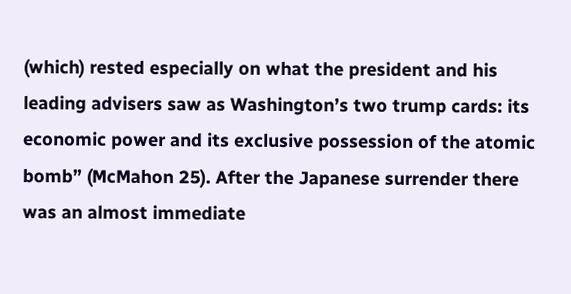(which) rested especially on what the president and his leading advisers saw as Washington’s two trump cards: its economic power and its exclusive possession of the atomic bomb” (McMahon 25). After the Japanese surrender there was an almost immediate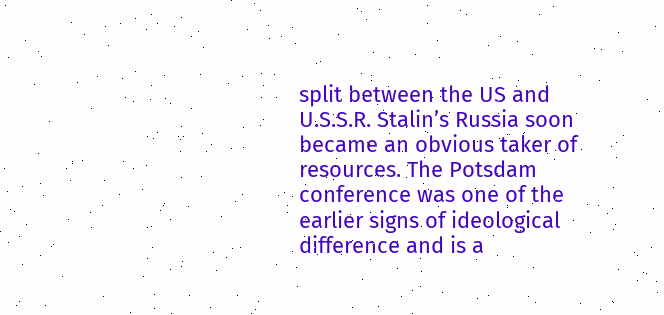split between the US and U.S.S.R. Stalin’s Russia soon became an obvious taker of resources. The Potsdam conference was one of the earlier signs of ideological difference and is a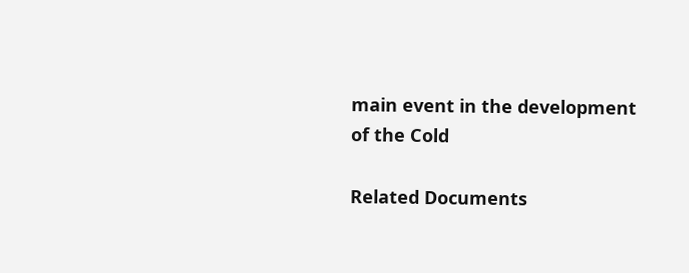main event in the development of the Cold

Related Documents